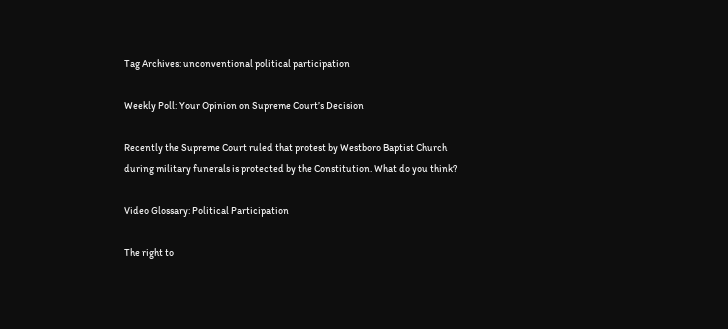Tag Archives: unconventional political participation

Weekly Poll: Your Opinion on Supreme Court’s Decision

Recently the Supreme Court ruled that protest by Westboro Baptist Church during military funerals is protected by the Constitution. What do you think?

Video Glossary: Political Participation

The right to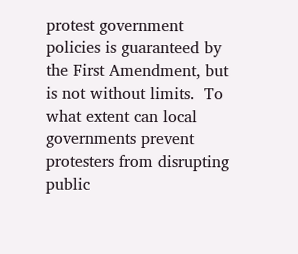protest government policies is guaranteed by the First Amendment, but is not without limits.  To what extent can local governments prevent protesters from disrupting public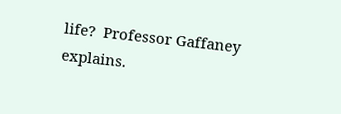life?  Professor Gaffaney explains.